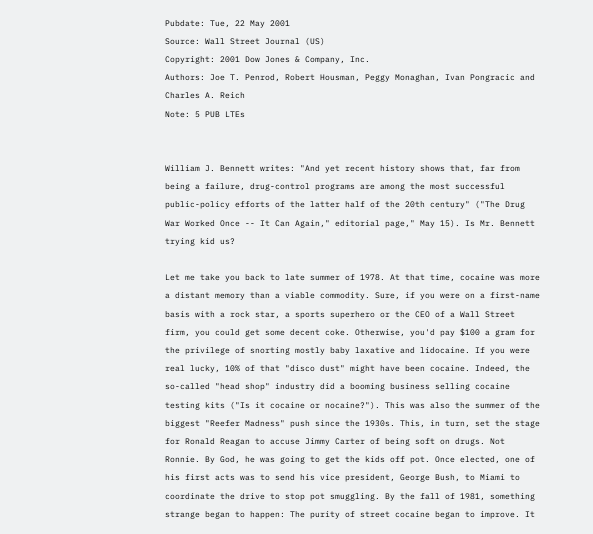Pubdate: Tue, 22 May 2001
Source: Wall Street Journal (US)
Copyright: 2001 Dow Jones & Company, Inc.
Authors: Joe T. Penrod, Robert Housman, Peggy Monaghan, Ivan Pongracic and
Charles A. Reich
Note: 5 PUB LTEs


William J. Bennett writes: "And yet recent history shows that, far from
being a failure, drug-control programs are among the most successful
public-policy efforts of the latter half of the 20th century" ("The Drug
War Worked Once -- It Can Again," editorial page," May 15). Is Mr. Bennett
trying kid us?

Let me take you back to late summer of 1978. At that time, cocaine was more
a distant memory than a viable commodity. Sure, if you were on a first-name
basis with a rock star, a sports superhero or the CEO of a Wall Street
firm, you could get some decent coke. Otherwise, you'd pay $100 a gram for
the privilege of snorting mostly baby laxative and lidocaine. If you were
real lucky, 10% of that "disco dust" might have been cocaine. Indeed, the
so-called "head shop" industry did a booming business selling cocaine
testing kits ("Is it cocaine or nocaine?"). This was also the summer of the
biggest "Reefer Madness" push since the 1930s. This, in turn, set the stage
for Ronald Reagan to accuse Jimmy Carter of being soft on drugs. Not
Ronnie. By God, he was going to get the kids off pot. Once elected, one of
his first acts was to send his vice president, George Bush, to Miami to
coordinate the drive to stop pot smuggling. By the fall of 1981, something
strange began to happen: The purity of street cocaine began to improve. It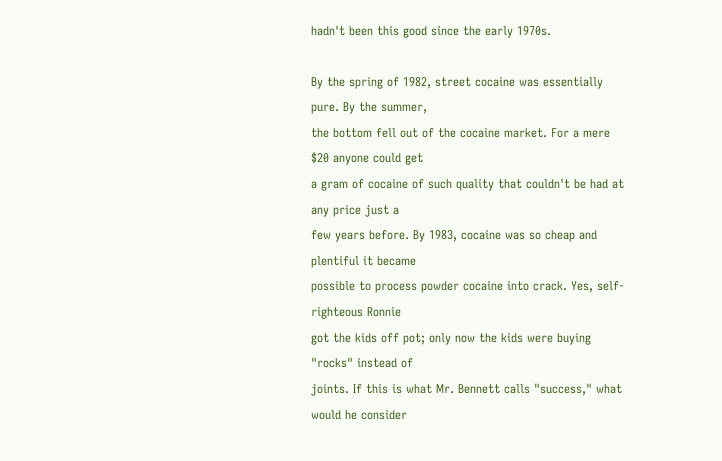hadn't been this good since the early 1970s.

By the spring of 1982, street cocaine was essentially pure. By the summer,
the bottom fell out of the cocaine market. For a mere $20 anyone could get
a gram of cocaine of such quality that couldn't be had at any price just a
few years before. By 1983, cocaine was so cheap and plentiful it became
possible to process powder cocaine into crack. Yes, self-righteous Ronnie
got the kids off pot; only now the kids were buying "rocks" instead of
joints. If this is what Mr. Bennett calls "success," what would he consider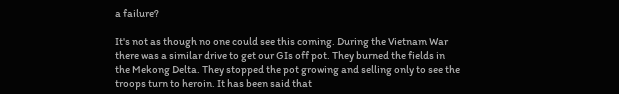a failure?

It's not as though no one could see this coming. During the Vietnam War
there was a similar drive to get our GIs off pot. They burned the fields in
the Mekong Delta. They stopped the pot growing and selling only to see the
troops turn to heroin. It has been said that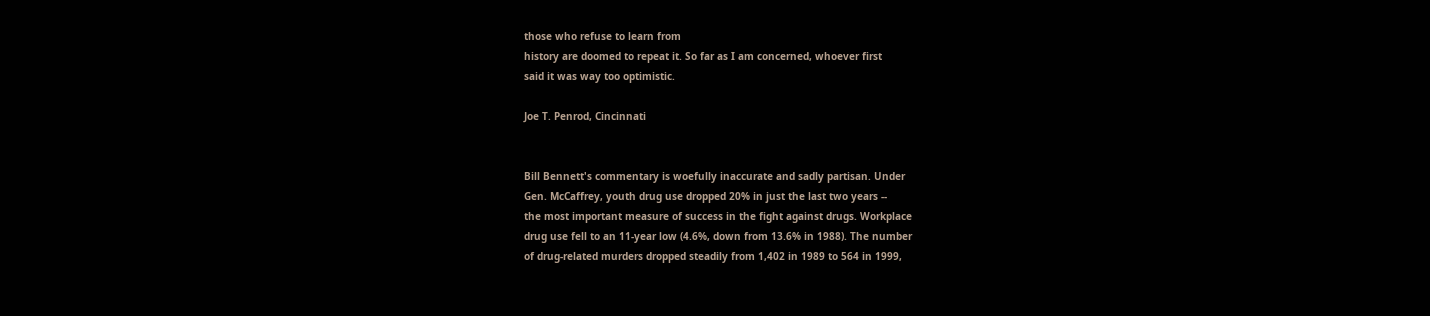those who refuse to learn from
history are doomed to repeat it. So far as I am concerned, whoever first
said it was way too optimistic.

Joe T. Penrod, Cincinnati


Bill Bennett's commentary is woefully inaccurate and sadly partisan. Under
Gen. McCaffrey, youth drug use dropped 20% in just the last two years --
the most important measure of success in the fight against drugs. Workplace
drug use fell to an 11-year low (4.6%, down from 13.6% in 1988). The number
of drug-related murders dropped steadily from 1,402 in 1989 to 564 in 1999,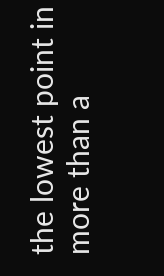the lowest point in more than a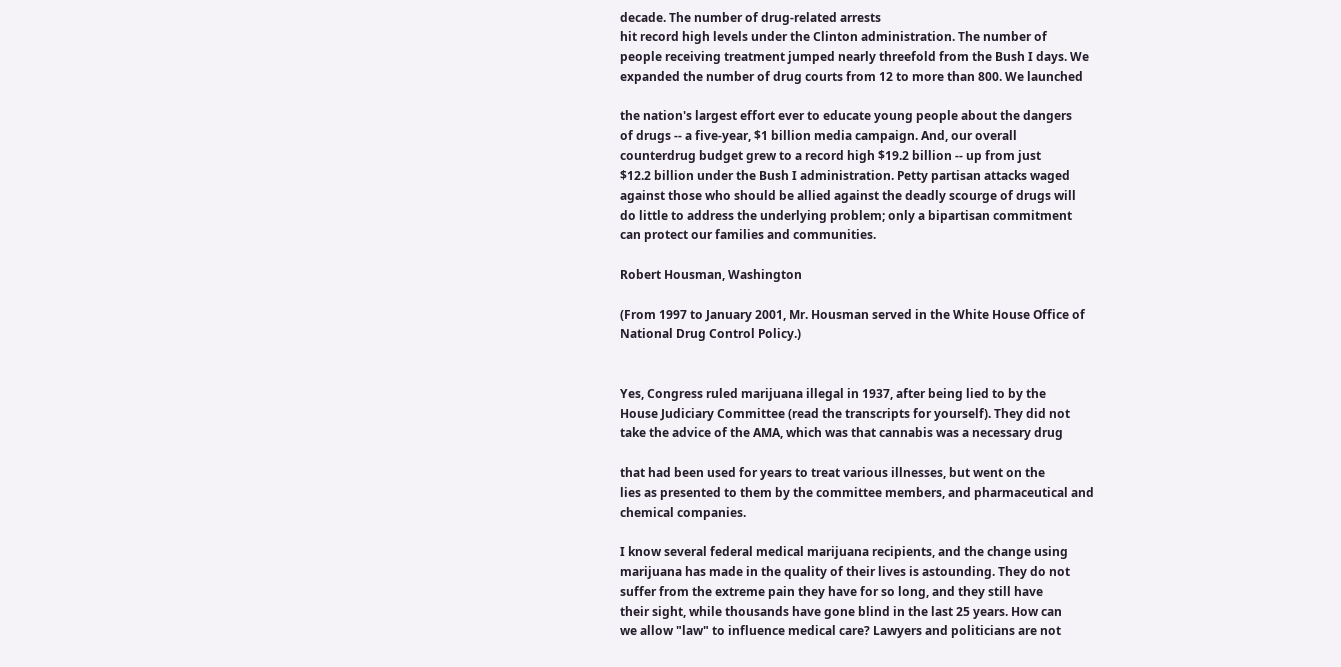decade. The number of drug-related arrests
hit record high levels under the Clinton administration. The number of
people receiving treatment jumped nearly threefold from the Bush I days. We
expanded the number of drug courts from 12 to more than 800. We launched

the nation's largest effort ever to educate young people about the dangers
of drugs -- a five-year, $1 billion media campaign. And, our overall
counterdrug budget grew to a record high $19.2 billion -- up from just
$12.2 billion under the Bush I administration. Petty partisan attacks waged
against those who should be allied against the deadly scourge of drugs will
do little to address the underlying problem; only a bipartisan commitment
can protect our families and communities.

Robert Housman, Washington

(From 1997 to January 2001, Mr. Housman served in the White House Office of
National Drug Control Policy.)


Yes, Congress ruled marijuana illegal in 1937, after being lied to by the
House Judiciary Committee (read the transcripts for yourself). They did not
take the advice of the AMA, which was that cannabis was a necessary drug

that had been used for years to treat various illnesses, but went on the
lies as presented to them by the committee members, and pharmaceutical and
chemical companies.

I know several federal medical marijuana recipients, and the change using
marijuana has made in the quality of their lives is astounding. They do not
suffer from the extreme pain they have for so long, and they still have
their sight, while thousands have gone blind in the last 25 years. How can
we allow "law" to influence medical care? Lawyers and politicians are not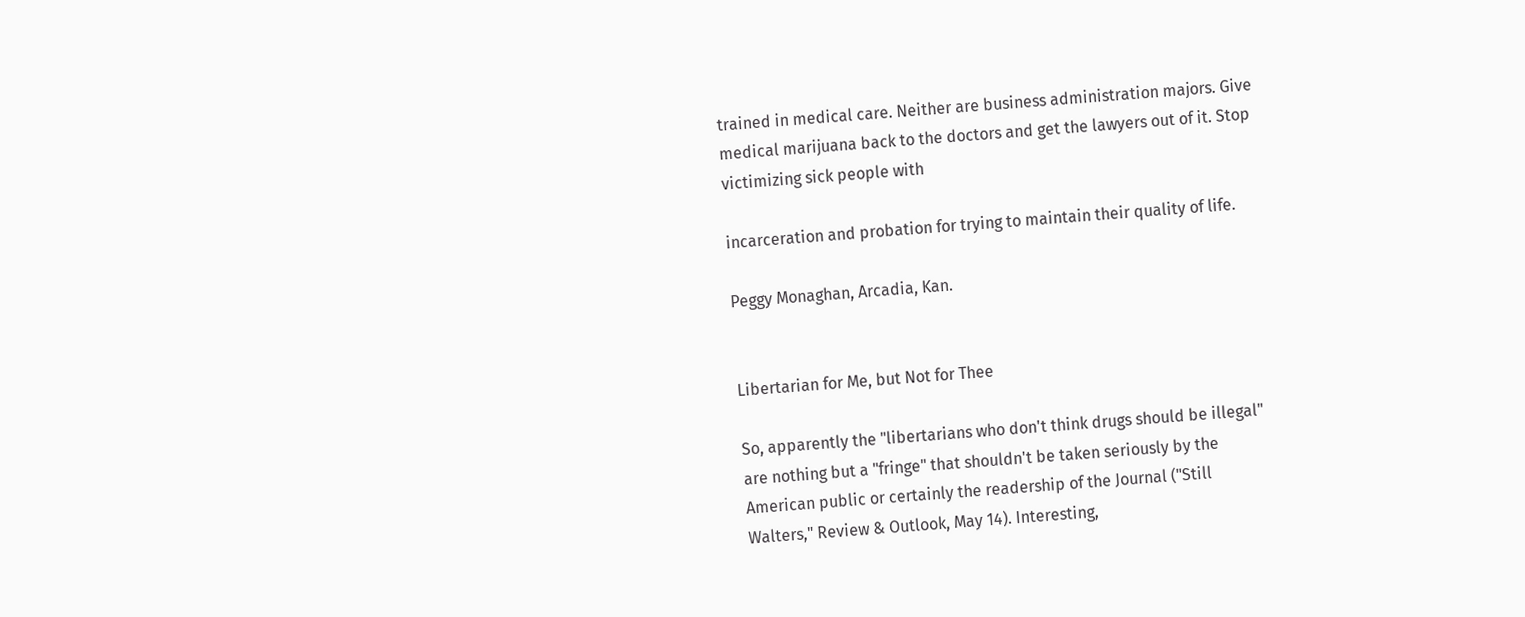trained in medical care. Neither are business administration majors. Give
medical marijuana back to the doctors and get the lawyers out of it. Stop
victimizing sick people with

incarceration and probation for trying to maintain their quality of life.

Peggy Monaghan, Arcadia, Kan.


Libertarian for Me, but Not for Thee

So, apparently the "libertarians who don't think drugs should be illegal"
are nothing but a "fringe" that shouldn't be taken seriously by the
American public or certainly the readership of the Journal ("Still
Walters," Review & Outlook, May 14). Interesting,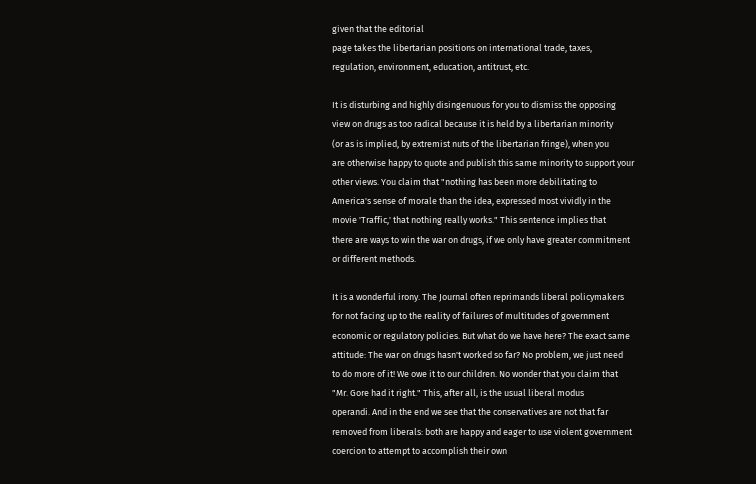given that the editorial
page takes the libertarian positions on international trade, taxes,
regulation, environment, education, antitrust, etc.

It is disturbing and highly disingenuous for you to dismiss the opposing
view on drugs as too radical because it is held by a libertarian minority
(or as is implied, by extremist nuts of the libertarian fringe), when you
are otherwise happy to quote and publish this same minority to support your
other views. You claim that "nothing has been more debilitating to
America's sense of morale than the idea, expressed most vividly in the
movie 'Traffic,' that nothing really works." This sentence implies that
there are ways to win the war on drugs, if we only have greater commitment
or different methods.

It is a wonderful irony. The Journal often reprimands liberal policymakers
for not facing up to the reality of failures of multitudes of government
economic or regulatory policies. But what do we have here? The exact same
attitude: The war on drugs hasn't worked so far? No problem, we just need
to do more of it! We owe it to our children. No wonder that you claim that
"Mr. Gore had it right." This, after all, is the usual liberal modus
operandi. And in the end we see that the conservatives are not that far
removed from liberals: both are happy and eager to use violent government
coercion to attempt to accomplish their own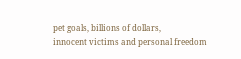pet goals, billions of dollars,
innocent victims and personal freedom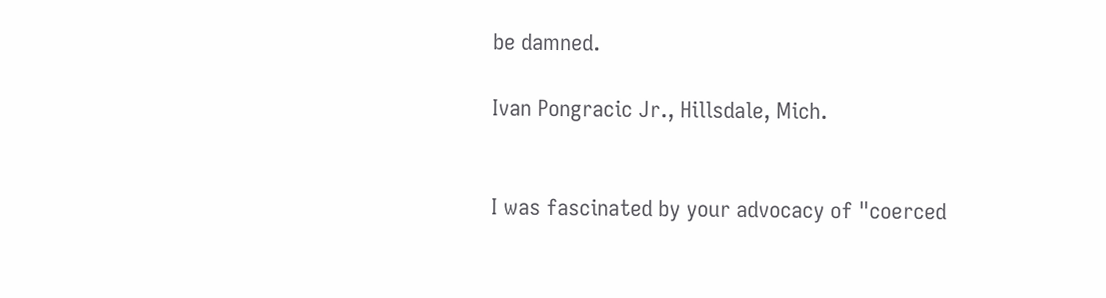be damned.

Ivan Pongracic Jr., Hillsdale, Mich.


I was fascinated by your advocacy of "coerced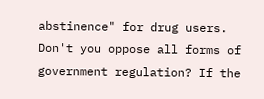abstinence" for drug users.
Don't you oppose all forms of government regulation? If the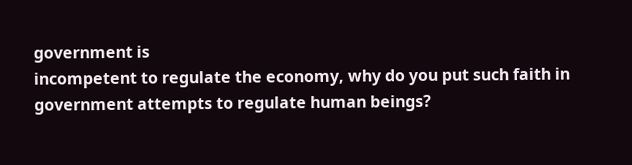government is
incompetent to regulate the economy, why do you put such faith in
government attempts to regulate human beings?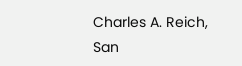Charles A. Reich, San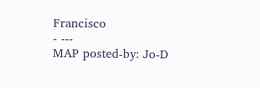Francisco
- ---
MAP posted-by: Jo-D